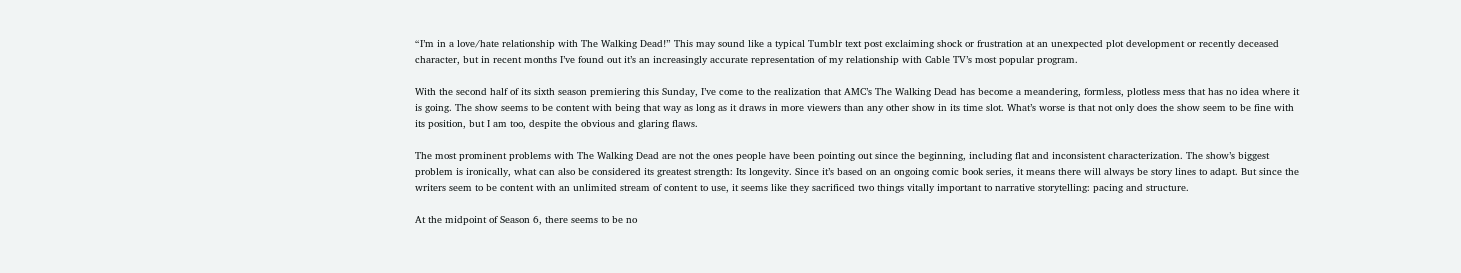“I’m in a love/hate relationship with The Walking Dead!” This may sound like a typical Tumblr text post exclaiming shock or frustration at an unexpected plot development or recently deceased character, but in recent months I’ve found out it’s an increasingly accurate representation of my relationship with Cable TV’s most popular program.

With the second half of its sixth season premiering this Sunday, I’ve come to the realization that AMC’s The Walking Dead has become a meandering, formless, plotless mess that has no idea where it is going. The show seems to be content with being that way as long as it draws in more viewers than any other show in its time slot. What’s worse is that not only does the show seem to be fine with its position, but I am too, despite the obvious and glaring flaws.

The most prominent problems with The Walking Dead are not the ones people have been pointing out since the beginning, including flat and inconsistent characterization. The show’s biggest problem is ironically, what can also be considered its greatest strength: Its longevity. Since it’s based on an ongoing comic book series, it means there will always be story lines to adapt. But since the writers seem to be content with an unlimited stream of content to use, it seems like they sacrificed two things vitally important to narrative storytelling: pacing and structure.

At the midpoint of Season 6, there seems to be no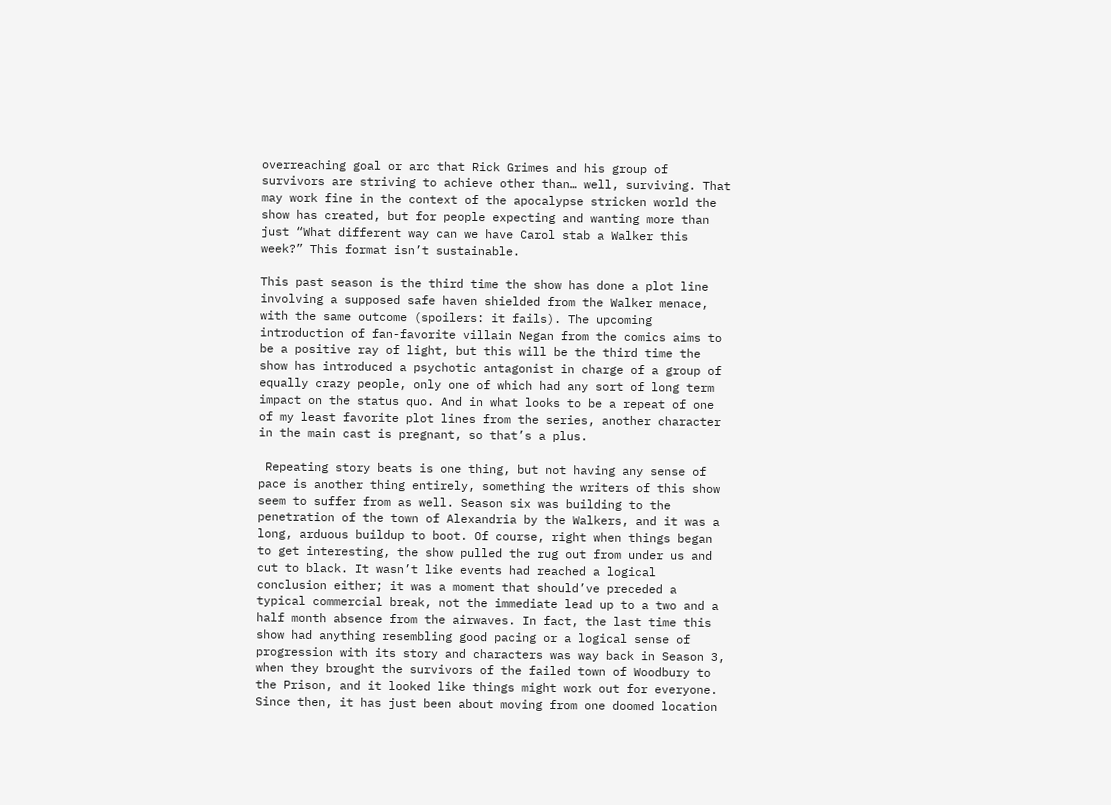overreaching goal or arc that Rick Grimes and his group of survivors are striving to achieve other than… well, surviving. That may work fine in the context of the apocalypse stricken world the show has created, but for people expecting and wanting more than just “What different way can we have Carol stab a Walker this week?” This format isn’t sustainable.

This past season is the third time the show has done a plot line involving a supposed safe haven shielded from the Walker menace, with the same outcome (spoilers: it fails). The upcoming introduction of fan-favorite villain Negan from the comics aims to be a positive ray of light, but this will be the third time the show has introduced a psychotic antagonist in charge of a group of equally crazy people, only one of which had any sort of long term impact on the status quo. And in what looks to be a repeat of one of my least favorite plot lines from the series, another character in the main cast is pregnant, so that’s a plus.

 Repeating story beats is one thing, but not having any sense of pace is another thing entirely, something the writers of this show seem to suffer from as well. Season six was building to the penetration of the town of Alexandria by the Walkers, and it was a long, arduous buildup to boot. Of course, right when things began to get interesting, the show pulled the rug out from under us and cut to black. It wasn’t like events had reached a logical conclusion either; it was a moment that should’ve preceded a typical commercial break, not the immediate lead up to a two and a half month absence from the airwaves. In fact, the last time this show had anything resembling good pacing or a logical sense of progression with its story and characters was way back in Season 3, when they brought the survivors of the failed town of Woodbury to the Prison, and it looked like things might work out for everyone. Since then, it has just been about moving from one doomed location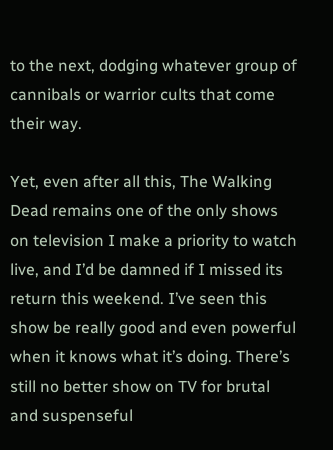to the next, dodging whatever group of cannibals or warrior cults that come their way.

Yet, even after all this, The Walking Dead remains one of the only shows on television I make a priority to watch live, and I’d be damned if I missed its return this weekend. I’ve seen this show be really good and even powerful when it knows what it’s doing. There’s still no better show on TV for brutal and suspenseful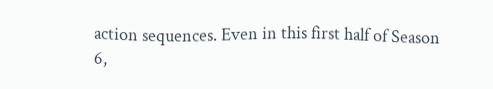action sequences. Even in this first half of Season 6,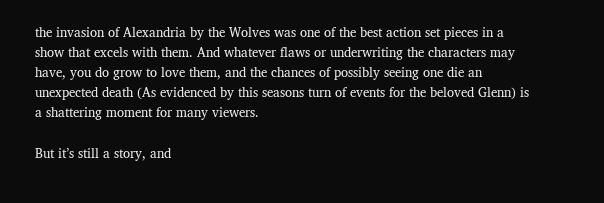the invasion of Alexandria by the Wolves was one of the best action set pieces in a show that excels with them. And whatever flaws or underwriting the characters may have, you do grow to love them, and the chances of possibly seeing one die an unexpected death (As evidenced by this seasons turn of events for the beloved Glenn) is a shattering moment for many viewers.

But it’s still a story, and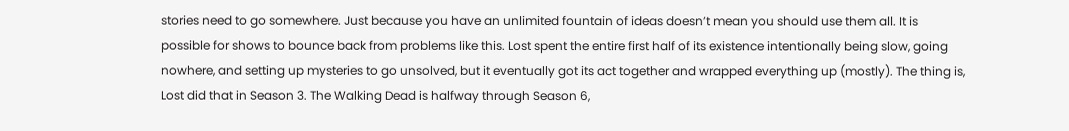stories need to go somewhere. Just because you have an unlimited fountain of ideas doesn’t mean you should use them all. It is possible for shows to bounce back from problems like this. Lost spent the entire first half of its existence intentionally being slow, going nowhere, and setting up mysteries to go unsolved, but it eventually got its act together and wrapped everything up (mostly). The thing is, Lost did that in Season 3. The Walking Dead is halfway through Season 6,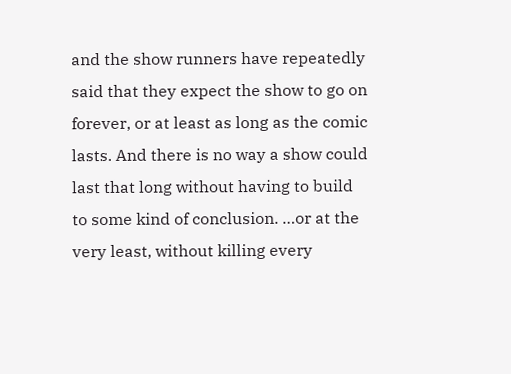and the show runners have repeatedly said that they expect the show to go on forever, or at least as long as the comic lasts. And there is no way a show could last that long without having to build to some kind of conclusion. …or at the very least, without killing every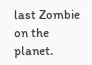last Zombie on the planet.